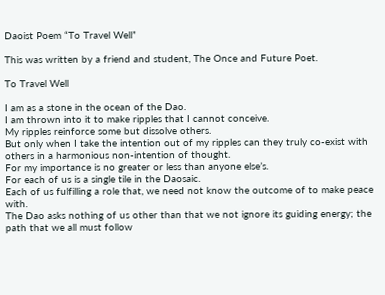Daoist Poem “To Travel Well”

This was written by a friend and student, The Once and Future Poet.

To Travel Well

I am as a stone in the ocean of the Dao.
I am thrown into it to make ripples that I cannot conceive.
My ripples reinforce some but dissolve others.
But only when I take the intention out of my ripples can they truly co-exist with others in a harmonious non-intention of thought.
For my importance is no greater or less than anyone else’s.
For each of us is a single tile in the Daosaic.
Each of us fulfilling a role that, we need not know the outcome of to make peace with.
The Dao asks nothing of us other than that we not ignore its guiding energy; the path that we all must follow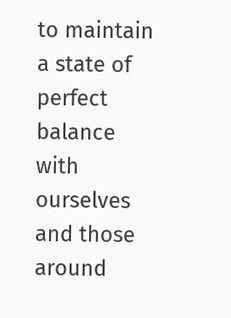to maintain a state of perfect balance with ourselves and those around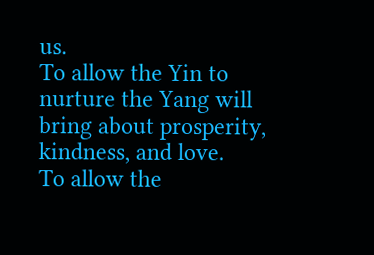us.
To allow the Yin to nurture the Yang will bring about prosperity, kindness, and love.
To allow the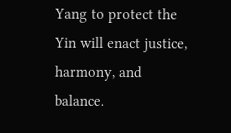Yang to protect the Yin will enact justice, harmony, and balance.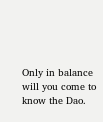Only in balance will you come to know the Dao.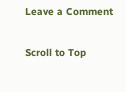Leave a Comment

Scroll to Top